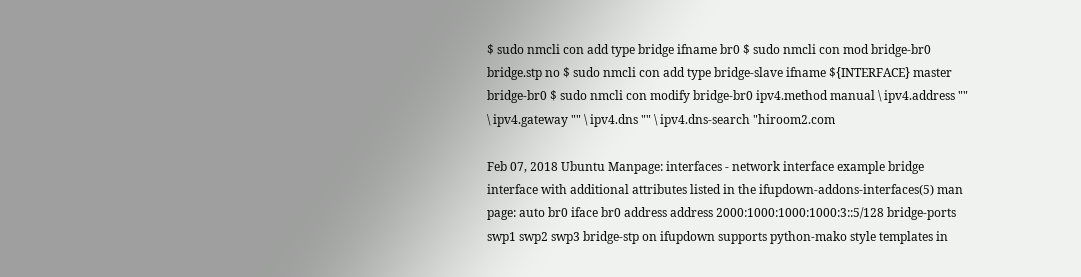$ sudo nmcli con add type bridge ifname br0 $ sudo nmcli con mod bridge-br0 bridge.stp no $ sudo nmcli con add type bridge-slave ifname ${INTERFACE} master bridge-br0 $ sudo nmcli con modify bridge-br0 ipv4.method manual \ ipv4.address "" \ ipv4.gateway "" \ ipv4.dns "" \ ipv4.dns-search "hiroom2.com

Feb 07, 2018 Ubuntu Manpage: interfaces - network interface example bridge interface with additional attributes listed in the ifupdown-addons-interfaces(5) man page: auto br0 iface br0 address address 2000:1000:1000:1000:3::5/128 bridge-ports swp1 swp2 swp3 bridge-stp on ifupdown supports python-mako style templates in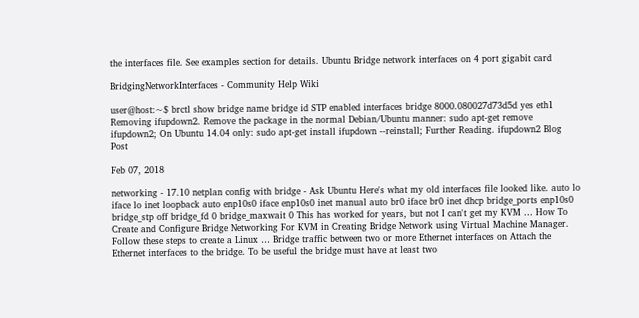the interfaces file. See examples section for details. Ubuntu Bridge network interfaces on 4 port gigabit card

BridgingNetworkInterfaces - Community Help Wiki

user@host:~$ brctl show bridge name bridge id STP enabled interfaces bridge 8000.080027d73d5d yes eth1 Removing ifupdown2. Remove the package in the normal Debian/Ubuntu manner: sudo apt-get remove ifupdown2; On Ubuntu 14.04 only: sudo apt-get install ifupdown --reinstall; Further Reading. ifupdown2 Blog Post

Feb 07, 2018

networking - 17.10 netplan config with bridge - Ask Ubuntu Here's what my old interfaces file looked like. auto lo iface lo inet loopback auto enp10s0 iface enp10s0 inet manual auto br0 iface br0 inet dhcp bridge_ports enp10s0 bridge_stp off bridge_fd 0 bridge_maxwait 0 This has worked for years, but not I can't get my KVM … How To Create and Configure Bridge Networking For KVM in Creating Bridge Network using Virtual Machine Manager. Follow these steps to create a Linux … Bridge traffic between two or more Ethernet interfaces on Attach the Ethernet interfaces to the bridge. To be useful the bridge must have at least two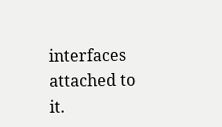interfaces attached to it.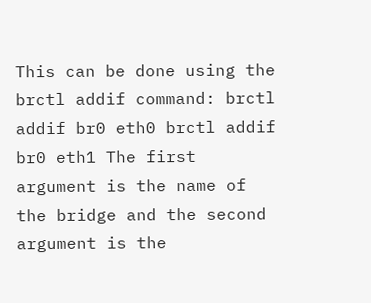This can be done using the brctl addif command: brctl addif br0 eth0 brctl addif br0 eth1 The first argument is the name of the bridge and the second argument is the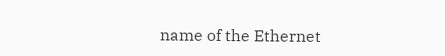name of the Ethernet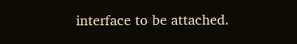interface to be attached.